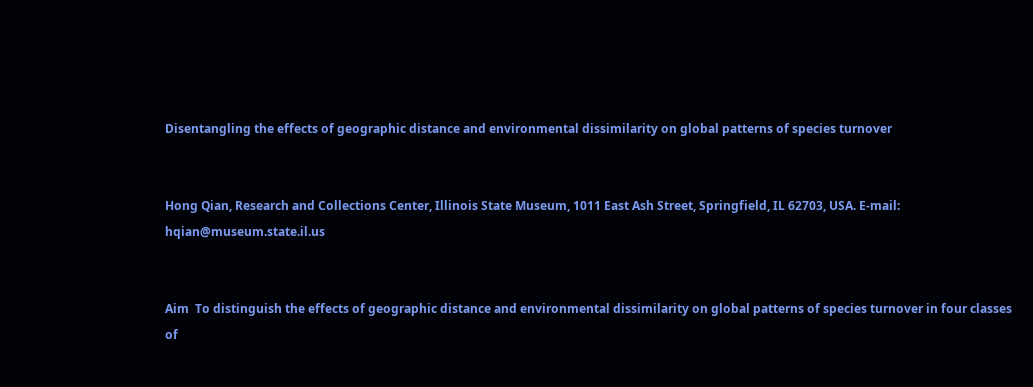Disentangling the effects of geographic distance and environmental dissimilarity on global patterns of species turnover


Hong Qian, Research and Collections Center, Illinois State Museum, 1011 East Ash Street, Springfield, IL 62703, USA. E-mail: hqian@museum.state.il.us


Aim  To distinguish the effects of geographic distance and environmental dissimilarity on global patterns of species turnover in four classes of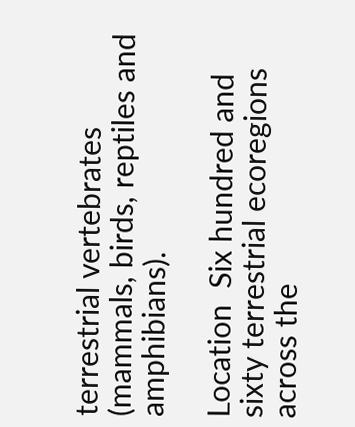terrestrial vertebrates (mammals, birds, reptiles and amphibians).

Location  Six hundred and sixty terrestrial ecoregions across the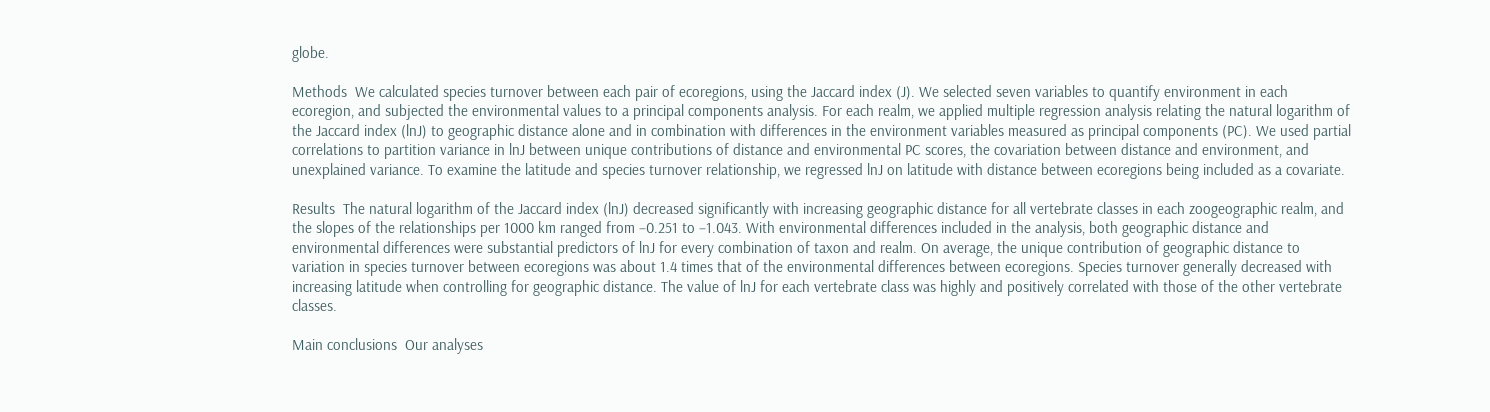globe.

Methods  We calculated species turnover between each pair of ecoregions, using the Jaccard index (J). We selected seven variables to quantify environment in each ecoregion, and subjected the environmental values to a principal components analysis. For each realm, we applied multiple regression analysis relating the natural logarithm of the Jaccard index (lnJ) to geographic distance alone and in combination with differences in the environment variables measured as principal components (PC). We used partial correlations to partition variance in lnJ between unique contributions of distance and environmental PC scores, the covariation between distance and environment, and unexplained variance. To examine the latitude and species turnover relationship, we regressed lnJ on latitude with distance between ecoregions being included as a covariate.

Results  The natural logarithm of the Jaccard index (lnJ) decreased significantly with increasing geographic distance for all vertebrate classes in each zoogeographic realm, and the slopes of the relationships per 1000 km ranged from −0.251 to −1.043. With environmental differences included in the analysis, both geographic distance and environmental differences were substantial predictors of lnJ for every combination of taxon and realm. On average, the unique contribution of geographic distance to variation in species turnover between ecoregions was about 1.4 times that of the environmental differences between ecoregions. Species turnover generally decreased with increasing latitude when controlling for geographic distance. The value of lnJ for each vertebrate class was highly and positively correlated with those of the other vertebrate classes.

Main conclusions  Our analyses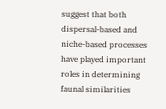suggest that both dispersal-based and niche-based processes have played important roles in determining faunal similarities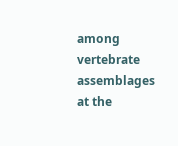among vertebrate assemblages at the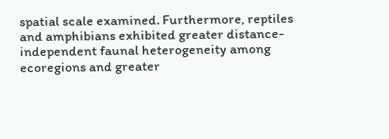spatial scale examined. Furthermore, reptiles and amphibians exhibited greater distance-independent faunal heterogeneity among ecoregions and greater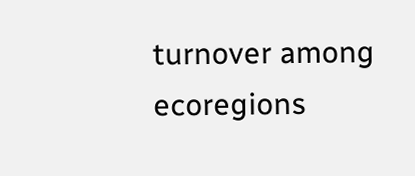turnover among ecoregions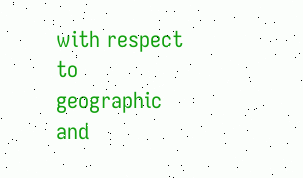with respect to geographic and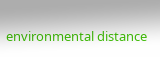environmental distance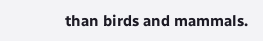than birds and mammals.